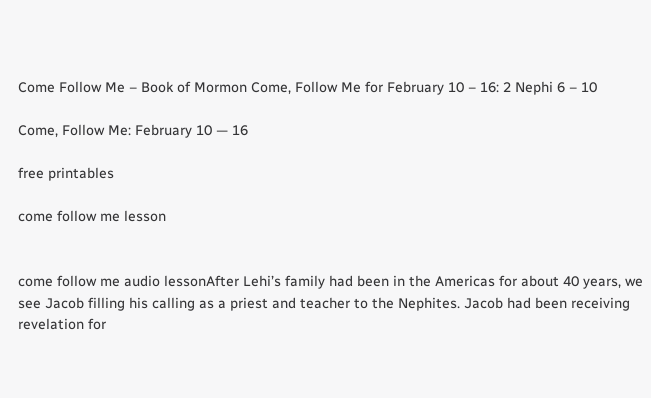Come Follow Me – Book of Mormon Come, Follow Me for February 10 – 16: 2 Nephi 6 – 10

Come, Follow Me: February 10 — 16

free printables

come follow me lesson


come follow me audio lessonAfter Lehi’s family had been in the Americas for about 40 years, we see Jacob filling his calling as a priest and teacher to the Nephites. Jacob had been receiving revelation for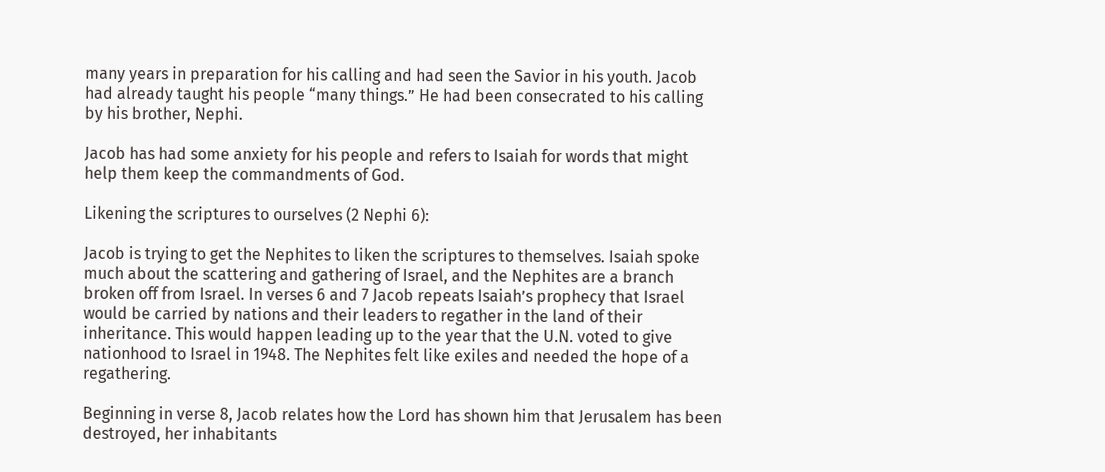many years in preparation for his calling and had seen the Savior in his youth. Jacob had already taught his people “many things.” He had been consecrated to his calling by his brother, Nephi.

Jacob has had some anxiety for his people and refers to Isaiah for words that might help them keep the commandments of God.

Likening the scriptures to ourselves (2 Nephi 6):

Jacob is trying to get the Nephites to liken the scriptures to themselves. Isaiah spoke much about the scattering and gathering of Israel, and the Nephites are a branch broken off from Israel. In verses 6 and 7 Jacob repeats Isaiah’s prophecy that Israel would be carried by nations and their leaders to regather in the land of their inheritance. This would happen leading up to the year that the U.N. voted to give nationhood to Israel in 1948. The Nephites felt like exiles and needed the hope of a regathering.

Beginning in verse 8, Jacob relates how the Lord has shown him that Jerusalem has been destroyed, her inhabitants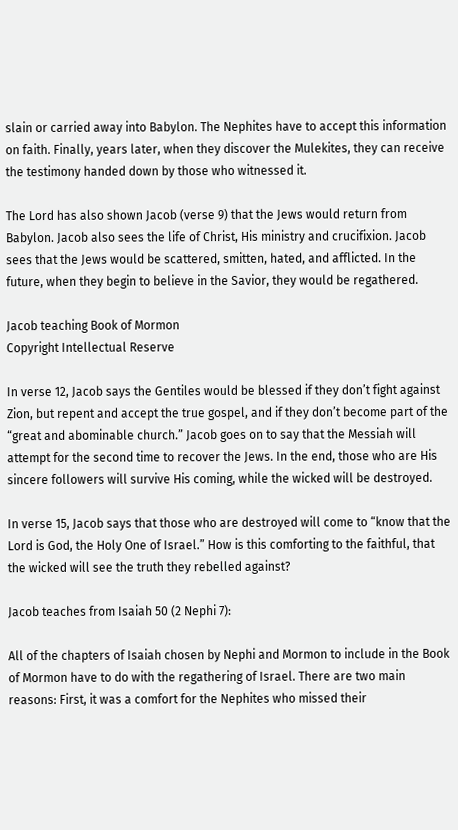slain or carried away into Babylon. The Nephites have to accept this information on faith. Finally, years later, when they discover the Mulekites, they can receive the testimony handed down by those who witnessed it.

The Lord has also shown Jacob (verse 9) that the Jews would return from Babylon. Jacob also sees the life of Christ, His ministry and crucifixion. Jacob sees that the Jews would be scattered, smitten, hated, and afflicted. In the future, when they begin to believe in the Savior, they would be regathered.

Jacob teaching Book of Mormon
Copyright Intellectual Reserve

In verse 12, Jacob says the Gentiles would be blessed if they don’t fight against Zion, but repent and accept the true gospel, and if they don’t become part of the “great and abominable church.” Jacob goes on to say that the Messiah will attempt for the second time to recover the Jews. In the end, those who are His sincere followers will survive His coming, while the wicked will be destroyed.

In verse 15, Jacob says that those who are destroyed will come to “know that the Lord is God, the Holy One of Israel.” How is this comforting to the faithful, that the wicked will see the truth they rebelled against?

Jacob teaches from Isaiah 50 (2 Nephi 7):

All of the chapters of Isaiah chosen by Nephi and Mormon to include in the Book of Mormon have to do with the regathering of Israel. There are two main reasons: First, it was a comfort for the Nephites who missed their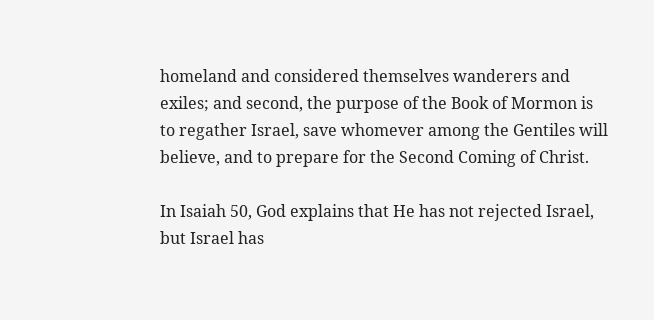homeland and considered themselves wanderers and exiles; and second, the purpose of the Book of Mormon is to regather Israel, save whomever among the Gentiles will believe, and to prepare for the Second Coming of Christ.

In Isaiah 50, God explains that He has not rejected Israel, but Israel has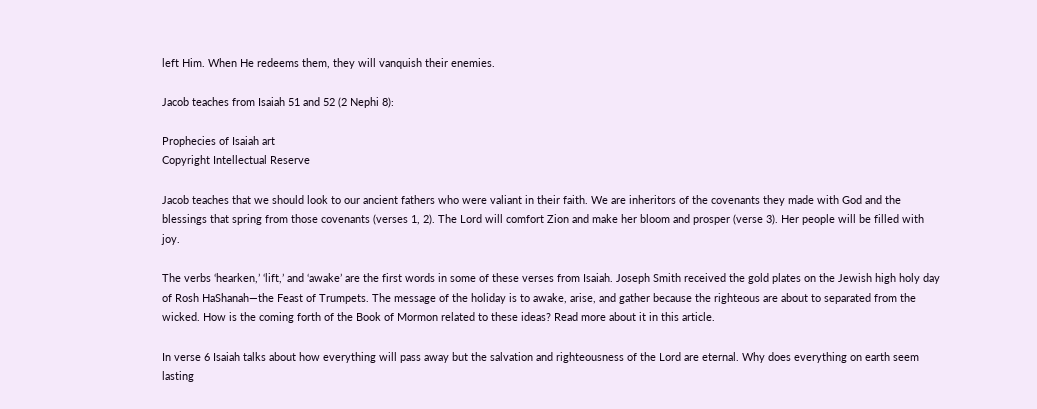left Him. When He redeems them, they will vanquish their enemies.

Jacob teaches from Isaiah 51 and 52 (2 Nephi 8):

Prophecies of Isaiah art
Copyright Intellectual Reserve

Jacob teaches that we should look to our ancient fathers who were valiant in their faith. We are inheritors of the covenants they made with God and the blessings that spring from those covenants (verses 1, 2). The Lord will comfort Zion and make her bloom and prosper (verse 3). Her people will be filled with joy.

The verbs ‘hearken,’ ‘lift,’ and ‘awake’ are the first words in some of these verses from Isaiah. Joseph Smith received the gold plates on the Jewish high holy day of Rosh HaShanah—the Feast of Trumpets. The message of the holiday is to awake, arise, and gather because the righteous are about to separated from the wicked. How is the coming forth of the Book of Mormon related to these ideas? Read more about it in this article.

In verse 6 Isaiah talks about how everything will pass away but the salvation and righteousness of the Lord are eternal. Why does everything on earth seem lasting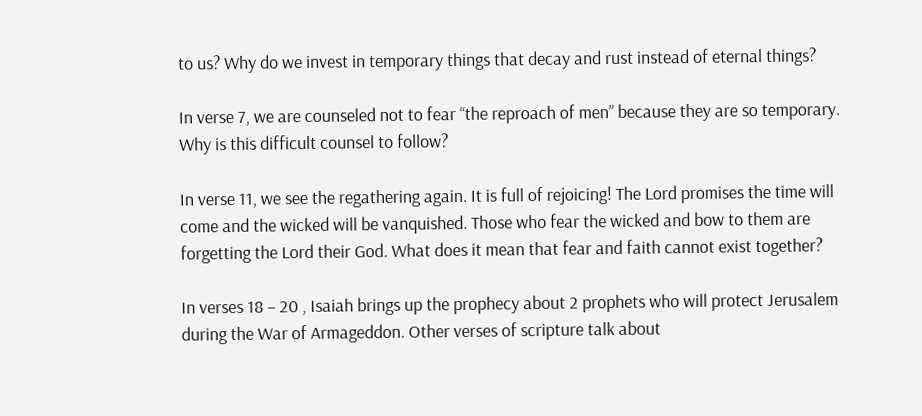to us? Why do we invest in temporary things that decay and rust instead of eternal things?

In verse 7, we are counseled not to fear “the reproach of men” because they are so temporary. Why is this difficult counsel to follow?

In verse 11, we see the regathering again. It is full of rejoicing! The Lord promises the time will come and the wicked will be vanquished. Those who fear the wicked and bow to them are forgetting the Lord their God. What does it mean that fear and faith cannot exist together?

In verses 18 – 20 , Isaiah brings up the prophecy about 2 prophets who will protect Jerusalem during the War of Armageddon. Other verses of scripture talk about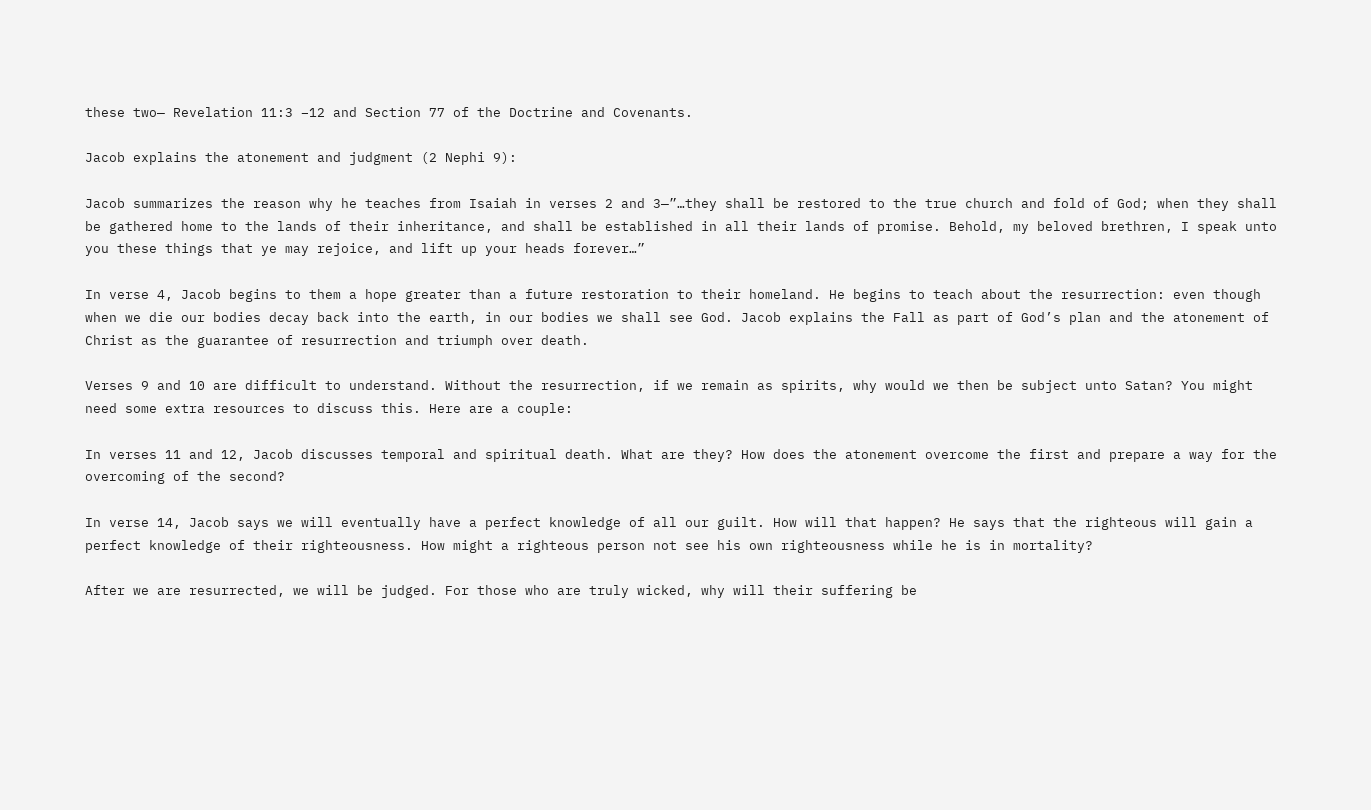these two— Revelation 11:3 –12 and Section 77 of the Doctrine and Covenants.

Jacob explains the atonement and judgment (2 Nephi 9):

Jacob summarizes the reason why he teaches from Isaiah in verses 2 and 3—”…they shall be restored to the true church and fold of God; when they shall be gathered home to the lands of their inheritance, and shall be established in all their lands of promise. Behold, my beloved brethren, I speak unto you these things that ye may rejoice, and lift up your heads forever…”

In verse 4, Jacob begins to them a hope greater than a future restoration to their homeland. He begins to teach about the resurrection: even though when we die our bodies decay back into the earth, in our bodies we shall see God. Jacob explains the Fall as part of God’s plan and the atonement of Christ as the guarantee of resurrection and triumph over death.

Verses 9 and 10 are difficult to understand. Without the resurrection, if we remain as spirits, why would we then be subject unto Satan? You might need some extra resources to discuss this. Here are a couple:

In verses 11 and 12, Jacob discusses temporal and spiritual death. What are they? How does the atonement overcome the first and prepare a way for the overcoming of the second?

In verse 14, Jacob says we will eventually have a perfect knowledge of all our guilt. How will that happen? He says that the righteous will gain a perfect knowledge of their righteousness. How might a righteous person not see his own righteousness while he is in mortality?

After we are resurrected, we will be judged. For those who are truly wicked, why will their suffering be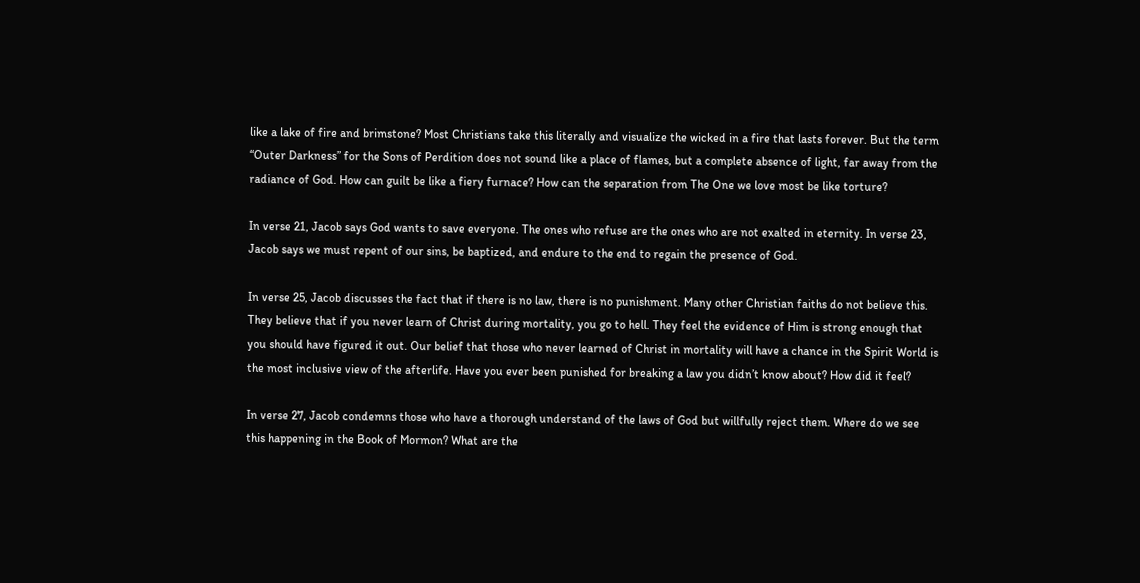like a lake of fire and brimstone? Most Christians take this literally and visualize the wicked in a fire that lasts forever. But the term “Outer Darkness” for the Sons of Perdition does not sound like a place of flames, but a complete absence of light, far away from the radiance of God. How can guilt be like a fiery furnace? How can the separation from The One we love most be like torture?

In verse 21, Jacob says God wants to save everyone. The ones who refuse are the ones who are not exalted in eternity. In verse 23, Jacob says we must repent of our sins, be baptized, and endure to the end to regain the presence of God.

In verse 25, Jacob discusses the fact that if there is no law, there is no punishment. Many other Christian faiths do not believe this. They believe that if you never learn of Christ during mortality, you go to hell. They feel the evidence of Him is strong enough that you should have figured it out. Our belief that those who never learned of Christ in mortality will have a chance in the Spirit World is the most inclusive view of the afterlife. Have you ever been punished for breaking a law you didn’t know about? How did it feel?

In verse 27, Jacob condemns those who have a thorough understand of the laws of God but willfully reject them. Where do we see this happening in the Book of Mormon? What are the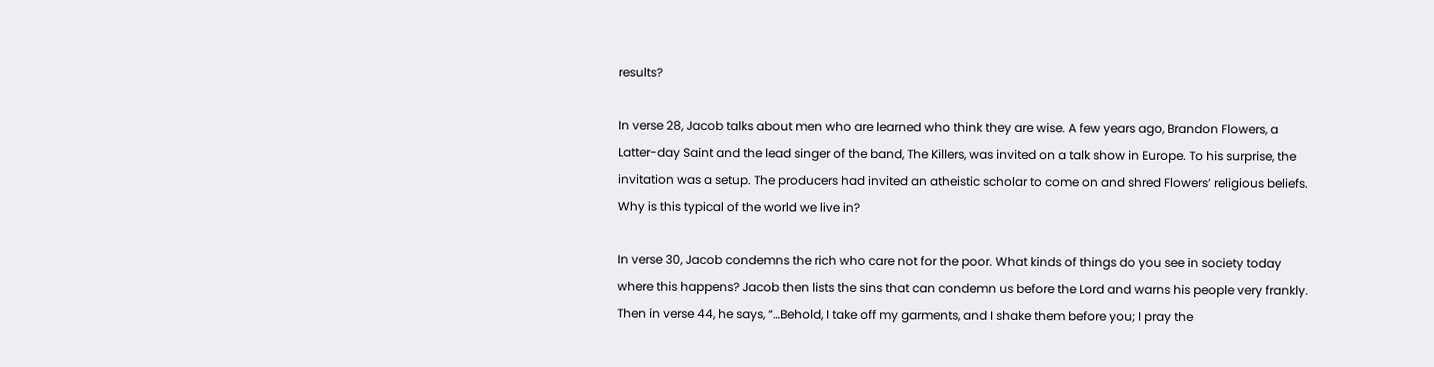results?

In verse 28, Jacob talks about men who are learned who think they are wise. A few years ago, Brandon Flowers, a Latter-day Saint and the lead singer of the band, The Killers, was invited on a talk show in Europe. To his surprise, the invitation was a setup. The producers had invited an atheistic scholar to come on and shred Flowers’ religious beliefs. Why is this typical of the world we live in?

In verse 30, Jacob condemns the rich who care not for the poor. What kinds of things do you see in society today where this happens? Jacob then lists the sins that can condemn us before the Lord and warns his people very frankly. Then in verse 44, he says, “…Behold, I take off my garments, and I shake them before you; I pray the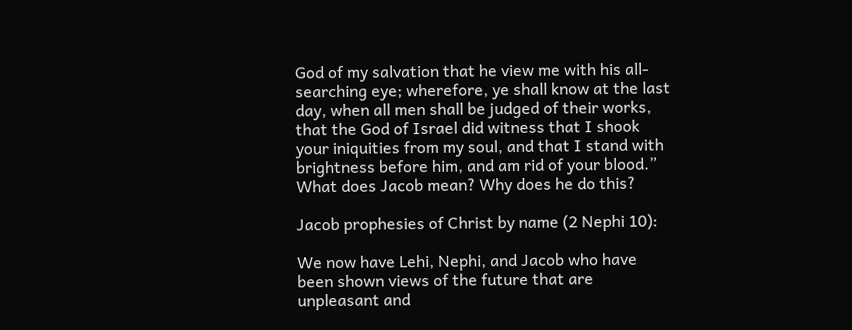God of my salvation that he view me with his all-searching eye; wherefore, ye shall know at the last day, when all men shall be judged of their works, that the God of Israel did witness that I shook your iniquities from my soul, and that I stand with brightness before him, and am rid of your blood.” What does Jacob mean? Why does he do this?

Jacob prophesies of Christ by name (2 Nephi 10):

We now have Lehi, Nephi, and Jacob who have been shown views of the future that are unpleasant and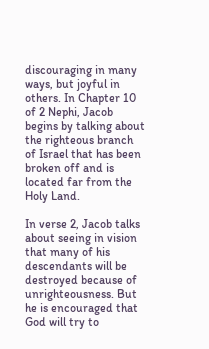discouraging in many ways, but joyful in others. In Chapter 10 of 2 Nephi, Jacob begins by talking about the righteous branch of Israel that has been broken off and is located far from the Holy Land.

In verse 2, Jacob talks about seeing in vision that many of his descendants will be destroyed because of unrighteousness. But he is encouraged that God will try to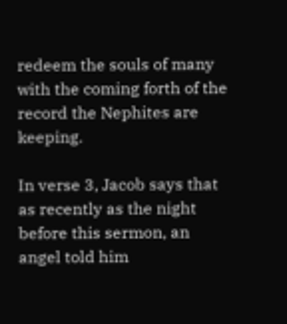redeem the souls of many with the coming forth of the record the Nephites are keeping.

In verse 3, Jacob says that as recently as the night before this sermon, an angel told him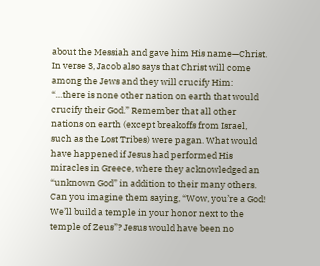about the Messiah and gave him His name—Christ. In verse 3, Jacob also says that Christ will come among the Jews and they will crucify Him: “…there is none other nation on earth that would crucify their God.” Remember that all other nations on earth (except breakoffs from Israel, such as the Lost Tribes) were pagan. What would have happened if Jesus had performed His miracles in Greece, where they acknowledged an “unknown God” in addition to their many others. Can you imagine them saying, “Wow, you’re a God! We’ll build a temple in your honor next to the temple of Zeus”? Jesus would have been no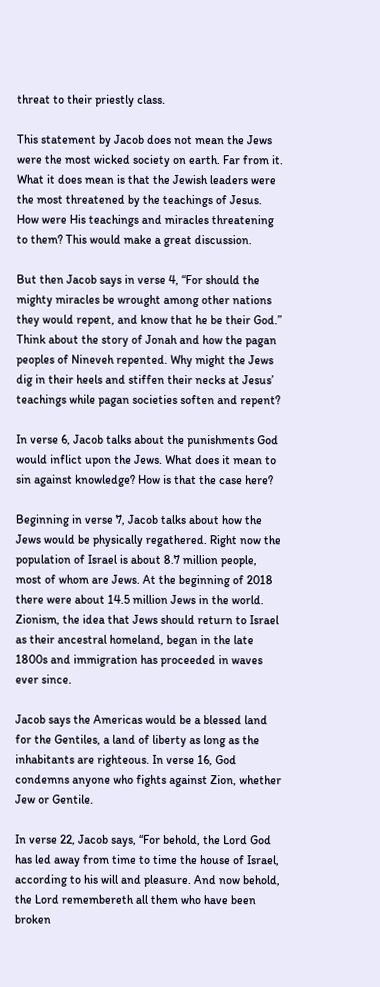threat to their priestly class.

This statement by Jacob does not mean the Jews were the most wicked society on earth. Far from it. What it does mean is that the Jewish leaders were the most threatened by the teachings of Jesus. How were His teachings and miracles threatening to them? This would make a great discussion.

But then Jacob says in verse 4, “For should the mighty miracles be wrought among other nations they would repent, and know that he be their God.” Think about the story of Jonah and how the pagan peoples of Nineveh repented. Why might the Jews dig in their heels and stiffen their necks at Jesus’ teachings while pagan societies soften and repent?

In verse 6, Jacob talks about the punishments God would inflict upon the Jews. What does it mean to sin against knowledge? How is that the case here?

Beginning in verse 7, Jacob talks about how the Jews would be physically regathered. Right now the population of Israel is about 8.7 million people, most of whom are Jews. At the beginning of 2018 there were about 14.5 million Jews in the world. Zionism, the idea that Jews should return to Israel as their ancestral homeland, began in the late 1800s and immigration has proceeded in waves ever since.

Jacob says the Americas would be a blessed land for the Gentiles, a land of liberty as long as the inhabitants are righteous. In verse 16, God condemns anyone who fights against Zion, whether Jew or Gentile.

In verse 22, Jacob says, “For behold, the Lord God has led away from time to time the house of Israel, according to his will and pleasure. And now behold, the Lord remembereth all them who have been broken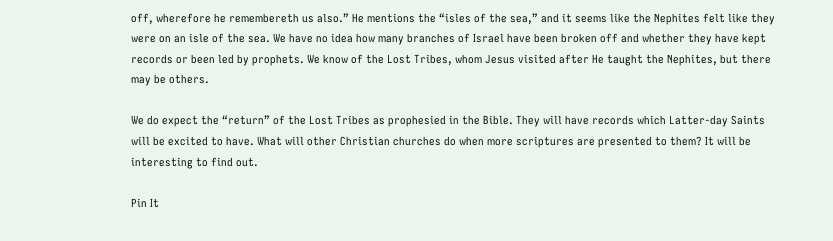off, wherefore he remembereth us also.” He mentions the “isles of the sea,” and it seems like the Nephites felt like they were on an isle of the sea. We have no idea how many branches of Israel have been broken off and whether they have kept records or been led by prophets. We know of the Lost Tribes, whom Jesus visited after He taught the Nephites, but there may be others.

We do expect the “return” of the Lost Tribes as prophesied in the Bible. They will have records which Latter-day Saints will be excited to have. What will other Christian churches do when more scriptures are presented to them? It will be interesting to find out.

Pin It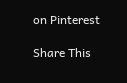on Pinterest

Share This